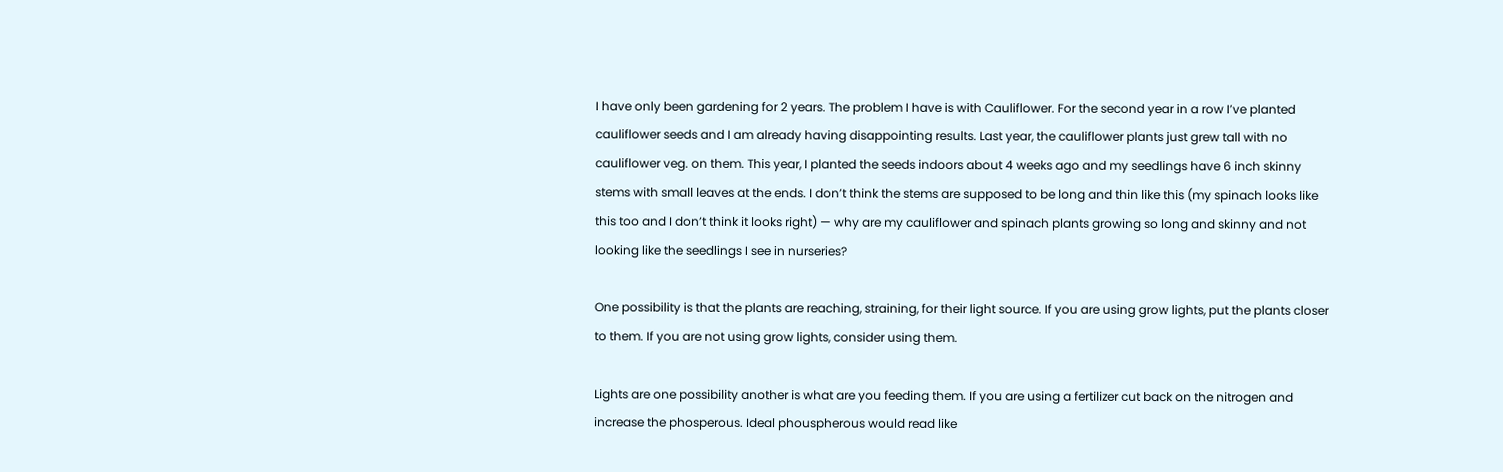I have only been gardening for 2 years. The problem I have is with Cauliflower. For the second year in a row I’ve planted cauliflower seeds and I am already having disappointing results. Last year, the cauliflower plants just grew tall with no cauliflower veg. on them. This year, I planted the seeds indoors about 4 weeks ago and my seedlings have 6 inch skinny stems with small leaves at the ends. I don’t think the stems are supposed to be long and thin like this (my spinach looks like this too and I don’t think it looks right) — why are my cauliflower and spinach plants growing so long and skinny and not looking like the seedlings I see in nurseries?

One possibility is that the plants are reaching, straining, for their light source. If you are using grow lights, put the plants closer to them. If you are not using grow lights, consider using them.

Lights are one possibility another is what are you feeding them. If you are using a fertilizer cut back on the nitrogen and increase the phosperous. Ideal phouspherous would read like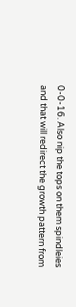0-0-16. Also nip the tops on them spindleies and that will redirect the growth pattern from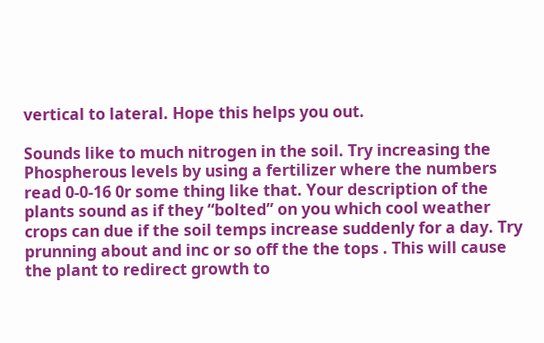vertical to lateral. Hope this helps you out.

Sounds like to much nitrogen in the soil. Try increasing the Phospherous levels by using a fertilizer where the numbers read 0-0-16 0r some thing like that. Your description of the plants sound as if they “bolted” on you which cool weather crops can due if the soil temps increase suddenly for a day. Try prunning about and inc or so off the the tops . This will cause the plant to redirect growth to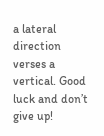a lateral direction verses a vertical. Good luck and don’t give up!